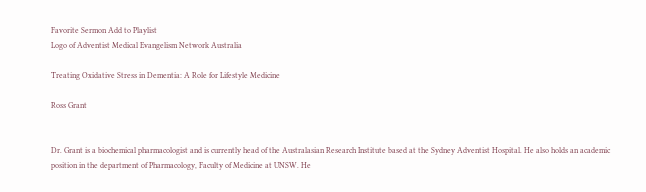Favorite Sermon Add to Playlist
Logo of Adventist Medical Evangelism Network Australia

Treating Oxidative Stress in Dementia: A Role for Lifestyle Medicine

Ross Grant


Dr. Grant is a biochemical pharmacologist and is currently head of the Australasian Research Institute based at the Sydney Adventist Hospital. He also holds an academic position in the department of Pharmacology, Faculty of Medicine at UNSW. He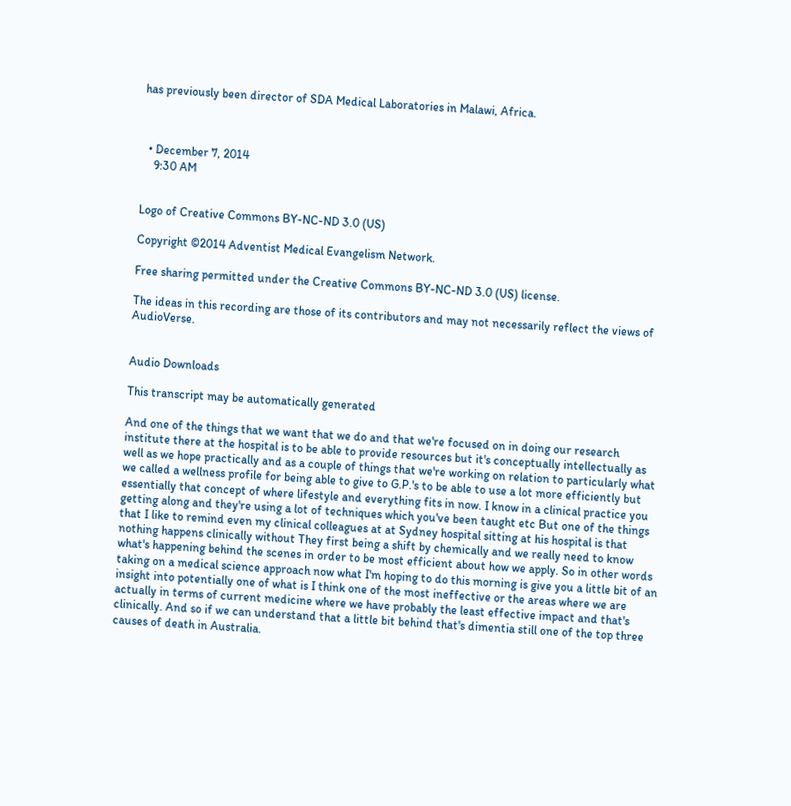has previously been director of SDA Medical Laboratories in Malawi, Africa.



  • December 7, 2014
    9:30 AM


Logo of Creative Commons BY-NC-ND 3.0 (US)

Copyright ©2014 Adventist Medical Evangelism Network.

Free sharing permitted under the Creative Commons BY-NC-ND 3.0 (US) license.

The ideas in this recording are those of its contributors and may not necessarily reflect the views of AudioVerse.


Audio Downloads

This transcript may be automatically generated

And one of the things that we want that we do and that we're focused on in doing our research institute there at the hospital is to be able to provide resources but it's conceptually intellectually as well as we hope practically and as a couple of things that we're working on relation to particularly what we called a wellness profile for being able to give to G.P.'s to be able to use a lot more efficiently but essentially that concept of where lifestyle and everything fits in now. I know in a clinical practice you getting along and they're using a lot of techniques which you've been taught etc But one of the things that I like to remind even my clinical colleagues at at Sydney hospital sitting at his hospital is that nothing happens clinically without They first being a shift by chemically and we really need to know what's happening behind the scenes in order to be most efficient about how we apply. So in other words taking on a medical science approach now what I'm hoping to do this morning is give you a little bit of an insight into potentially one of what is I think one of the most ineffective or the areas where we are actually in terms of current medicine where we have probably the least effective impact and that's clinically. And so if we can understand that a little bit behind that's dimentia still one of the top three causes of death in Australia.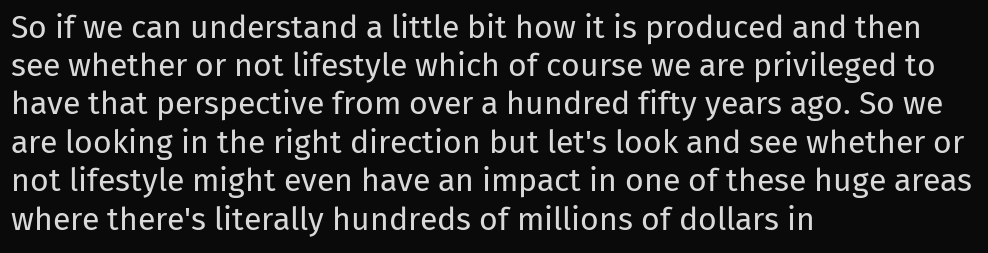So if we can understand a little bit how it is produced and then see whether or not lifestyle which of course we are privileged to have that perspective from over a hundred fifty years ago. So we are looking in the right direction but let's look and see whether or not lifestyle might even have an impact in one of these huge areas where there's literally hundreds of millions of dollars in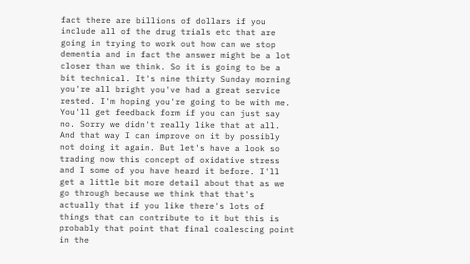fact there are billions of dollars if you include all of the drug trials etc that are going in trying to work out how can we stop dementia and in fact the answer might be a lot closer than we think. So it is going to be a bit technical. It's nine thirty Sunday morning you're all bright you've had a great service rested. I'm hoping you're going to be with me. You'll get feedback form if you can just say no. Sorry we didn't really like that at all. And that way I can improve on it by possibly not doing it again. But let's have a look so trading now this concept of oxidative stress and I some of you have heard it before. I'll get a little bit more detail about that as we go through because we think that that's actually that if you like there's lots of things that can contribute to it but this is probably that point that final coalescing point in the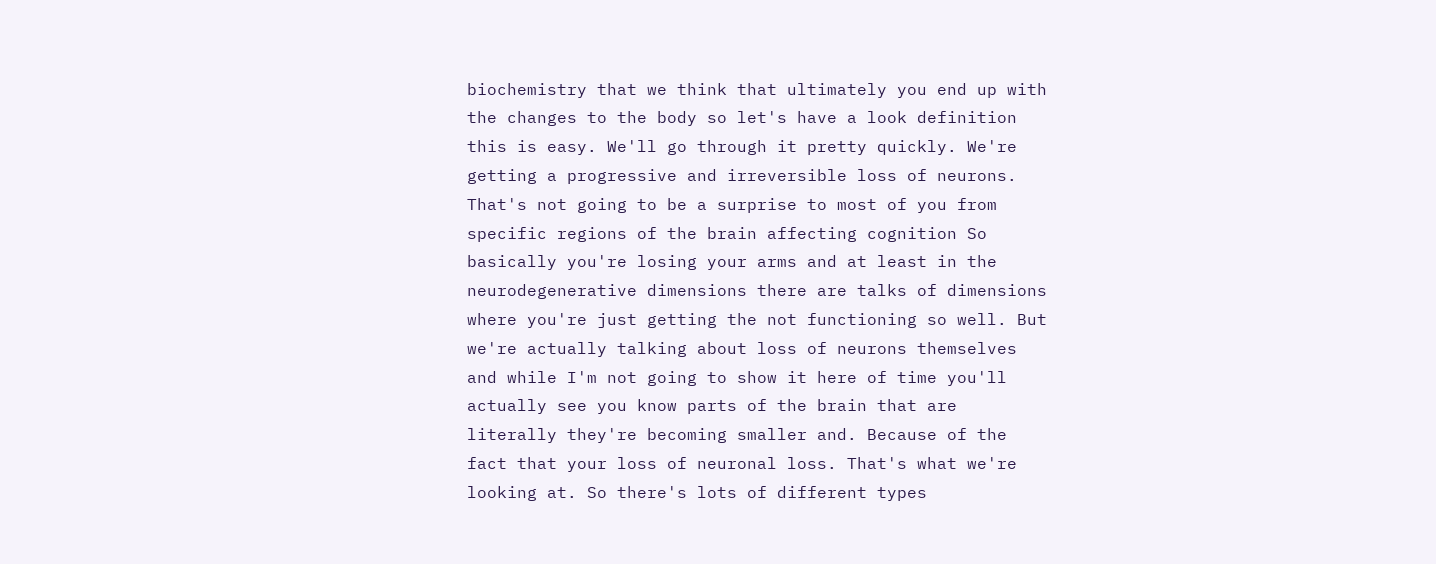biochemistry that we think that ultimately you end up with the changes to the body so let's have a look definition this is easy. We'll go through it pretty quickly. We're getting a progressive and irreversible loss of neurons. That's not going to be a surprise to most of you from specific regions of the brain affecting cognition So basically you're losing your arms and at least in the neurodegenerative dimensions there are talks of dimensions where you're just getting the not functioning so well. But we're actually talking about loss of neurons themselves and while I'm not going to show it here of time you'll actually see you know parts of the brain that are literally they're becoming smaller and. Because of the fact that your loss of neuronal loss. That's what we're looking at. So there's lots of different types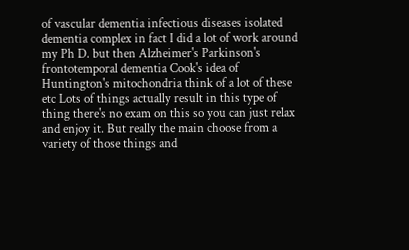of vascular dementia infectious diseases isolated dementia complex in fact I did a lot of work around my Ph D. but then Alzheimer's Parkinson's frontotemporal dementia Cook's idea of Huntington's mitochondria think of a lot of these etc Lots of things actually result in this type of thing there's no exam on this so you can just relax and enjoy it. But really the main choose from a variety of those things and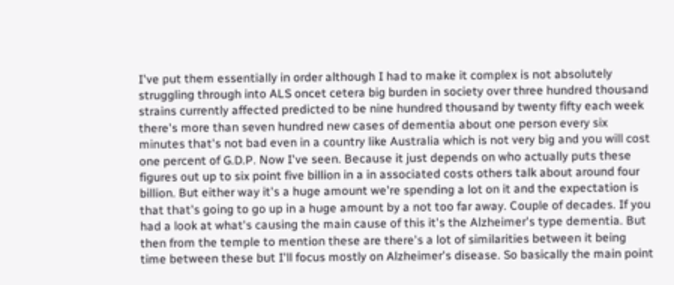I've put them essentially in order although I had to make it complex is not absolutely struggling through into ALS oncet cetera big burden in society over three hundred thousand strains currently affected predicted to be nine hundred thousand by twenty fifty each week there's more than seven hundred new cases of dementia about one person every six minutes that's not bad even in a country like Australia which is not very big and you will cost one percent of G.D.P. Now I've seen. Because it just depends on who actually puts these figures out up to six point five billion in a in associated costs others talk about around four billion. But either way it's a huge amount we're spending a lot on it and the expectation is that that's going to go up in a huge amount by a not too far away. Couple of decades. If you had a look at what's causing the main cause of this it's the Alzheimer's type dementia. But then from the temple to mention these are there's a lot of similarities between it being time between these but I'll focus mostly on Alzheimer's disease. So basically the main point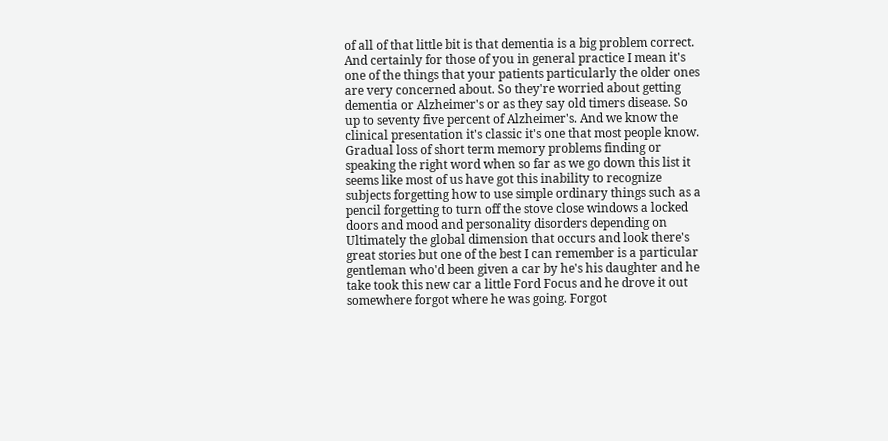of all of that little bit is that dementia is a big problem correct. And certainly for those of you in general practice I mean it's one of the things that your patients particularly the older ones are very concerned about. So they're worried about getting dementia or Alzheimer's or as they say old timers disease. So up to seventy five percent of Alzheimer's. And we know the clinical presentation it's classic it's one that most people know. Gradual loss of short term memory problems finding or speaking the right word when so far as we go down this list it seems like most of us have got this inability to recognize subjects forgetting how to use simple ordinary things such as a pencil forgetting to turn off the stove close windows a locked doors and mood and personality disorders depending on Ultimately the global dimension that occurs and look there's great stories but one of the best I can remember is a particular gentleman who'd been given a car by he's his daughter and he take took this new car a little Ford Focus and he drove it out somewhere forgot where he was going. Forgot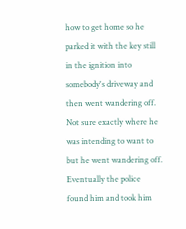how to get home so he parked it with the key still in the ignition into somebody's driveway and then went wandering off. Not sure exactly where he was intending to want to but he went wandering off. Eventually the police found him and took him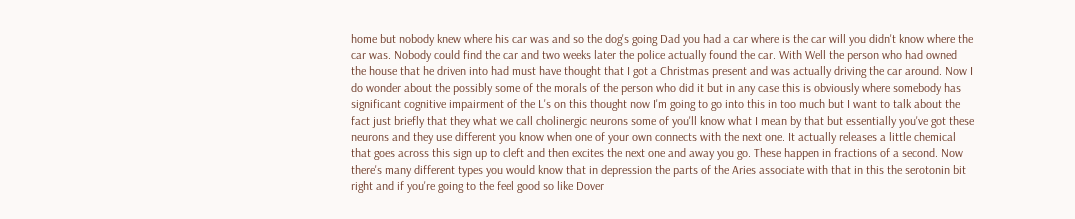home but nobody knew where his car was and so the dog's going Dad you had a car where is the car will you didn't know where the car was. Nobody could find the car and two weeks later the police actually found the car. With Well the person who had owned the house that he driven into had must have thought that I got a Christmas present and was actually driving the car around. Now I do wonder about the possibly some of the morals of the person who did it but in any case this is obviously where somebody has significant cognitive impairment of the L's on this thought now I'm going to go into this in too much but I want to talk about the fact just briefly that they what we call cholinergic neurons some of you'll know what I mean by that but essentially you've got these neurons and they use different you know when one of your own connects with the next one. It actually releases a little chemical that goes across this sign up to cleft and then excites the next one and away you go. These happen in fractions of a second. Now there's many different types you would know that in depression the parts of the Aries associate with that in this the serotonin bit right and if you're going to the feel good so like Dover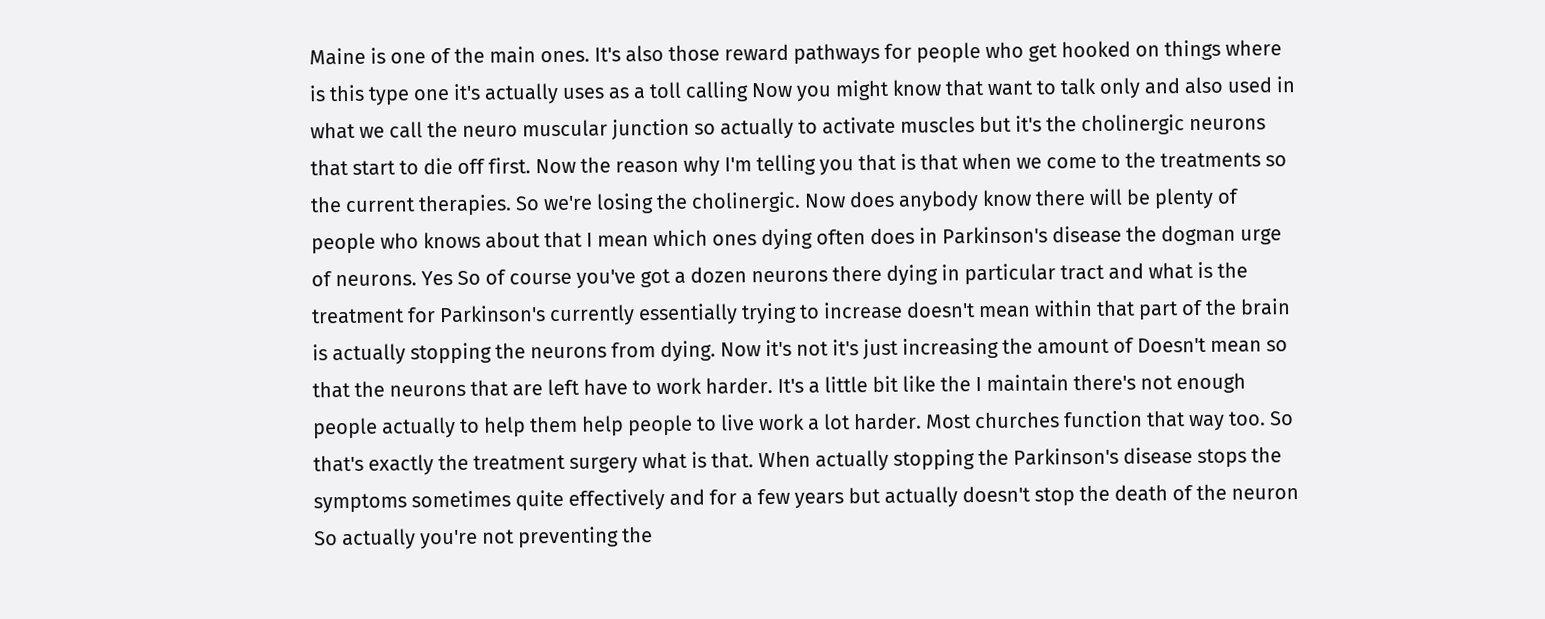Maine is one of the main ones. It's also those reward pathways for people who get hooked on things where is this type one it's actually uses as a toll calling Now you might know that want to talk only and also used in what we call the neuro muscular junction so actually to activate muscles but it's the cholinergic neurons that start to die off first. Now the reason why I'm telling you that is that when we come to the treatments so the current therapies. So we're losing the cholinergic. Now does anybody know there will be plenty of people who knows about that I mean which ones dying often does in Parkinson's disease the dogman urge of neurons. Yes So of course you've got a dozen neurons there dying in particular tract and what is the treatment for Parkinson's currently essentially trying to increase doesn't mean within that part of the brain is actually stopping the neurons from dying. Now it's not it's just increasing the amount of Doesn't mean so that the neurons that are left have to work harder. It's a little bit like the I maintain there's not enough people actually to help them help people to live work a lot harder. Most churches function that way too. So that's exactly the treatment surgery what is that. When actually stopping the Parkinson's disease stops the symptoms sometimes quite effectively and for a few years but actually doesn't stop the death of the neuron So actually you're not preventing the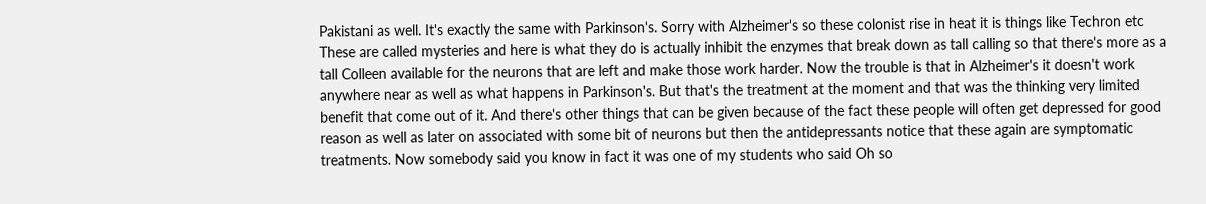Pakistani as well. It's exactly the same with Parkinson's. Sorry with Alzheimer's so these colonist rise in heat it is things like Techron etc These are called mysteries and here is what they do is actually inhibit the enzymes that break down as tall calling so that there's more as a tall Colleen available for the neurons that are left and make those work harder. Now the trouble is that in Alzheimer's it doesn't work anywhere near as well as what happens in Parkinson's. But that's the treatment at the moment and that was the thinking very limited benefit that come out of it. And there's other things that can be given because of the fact these people will often get depressed for good reason as well as later on associated with some bit of neurons but then the antidepressants notice that these again are symptomatic treatments. Now somebody said you know in fact it was one of my students who said Oh so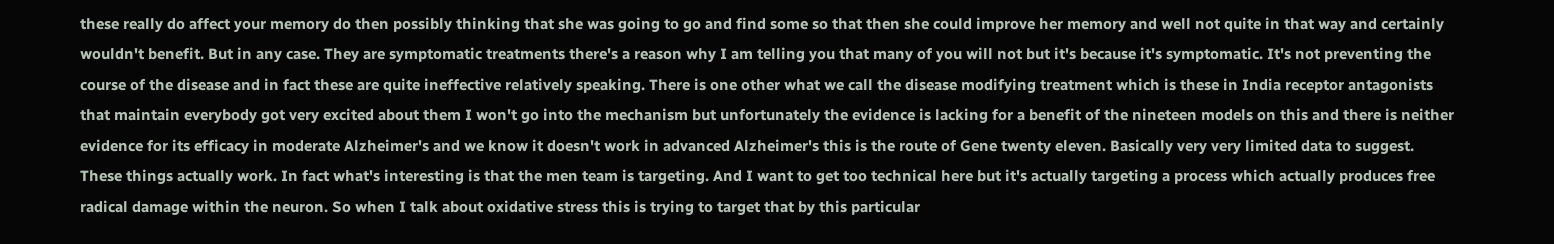these really do affect your memory do then possibly thinking that she was going to go and find some so that then she could improve her memory and well not quite in that way and certainly wouldn't benefit. But in any case. They are symptomatic treatments there's a reason why I am telling you that many of you will not but it's because it's symptomatic. It's not preventing the course of the disease and in fact these are quite ineffective relatively speaking. There is one other what we call the disease modifying treatment which is these in India receptor antagonists that maintain everybody got very excited about them I won't go into the mechanism but unfortunately the evidence is lacking for a benefit of the nineteen models on this and there is neither evidence for its efficacy in moderate Alzheimer's and we know it doesn't work in advanced Alzheimer's this is the route of Gene twenty eleven. Basically very very limited data to suggest. These things actually work. In fact what's interesting is that the men team is targeting. And I want to get too technical here but it's actually targeting a process which actually produces free radical damage within the neuron. So when I talk about oxidative stress this is trying to target that by this particular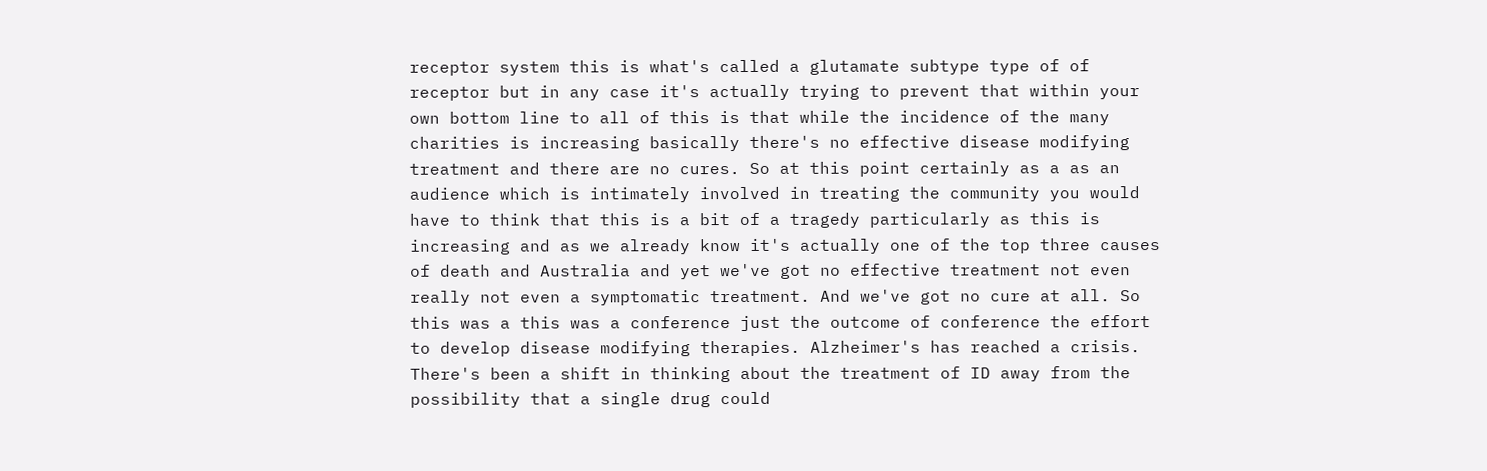receptor system this is what's called a glutamate subtype type of of receptor but in any case it's actually trying to prevent that within your own bottom line to all of this is that while the incidence of the many charities is increasing basically there's no effective disease modifying treatment and there are no cures. So at this point certainly as a as an audience which is intimately involved in treating the community you would have to think that this is a bit of a tragedy particularly as this is increasing and as we already know it's actually one of the top three causes of death and Australia and yet we've got no effective treatment not even really not even a symptomatic treatment. And we've got no cure at all. So this was a this was a conference just the outcome of conference the effort to develop disease modifying therapies. Alzheimer's has reached a crisis. There's been a shift in thinking about the treatment of ID away from the possibility that a single drug could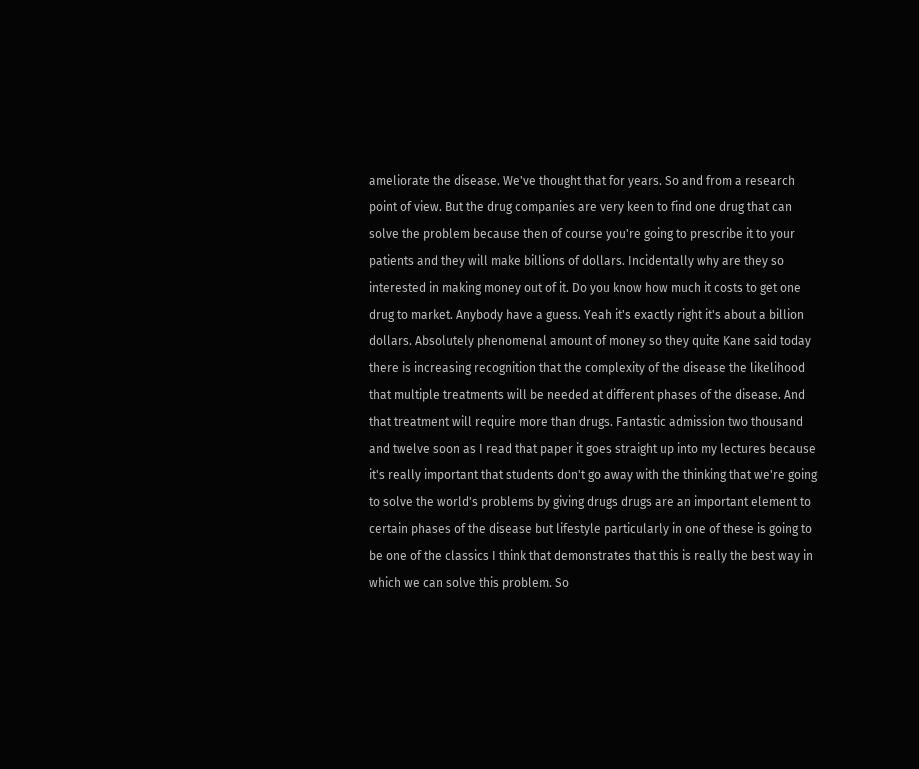ameliorate the disease. We've thought that for years. So and from a research point of view. But the drug companies are very keen to find one drug that can solve the problem because then of course you're going to prescribe it to your patients and they will make billions of dollars. Incidentally why are they so interested in making money out of it. Do you know how much it costs to get one drug to market. Anybody have a guess. Yeah it's exactly right it's about a billion dollars. Absolutely phenomenal amount of money so they quite Kane said today there is increasing recognition that the complexity of the disease the likelihood that multiple treatments will be needed at different phases of the disease. And that treatment will require more than drugs. Fantastic admission two thousand and twelve soon as I read that paper it goes straight up into my lectures because it's really important that students don't go away with the thinking that we're going to solve the world's problems by giving drugs drugs are an important element to certain phases of the disease but lifestyle particularly in one of these is going to be one of the classics I think that demonstrates that this is really the best way in which we can solve this problem. So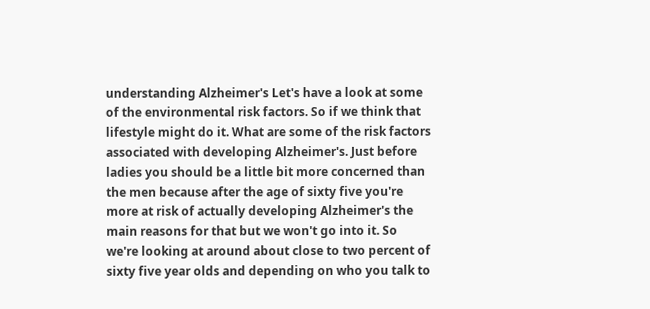understanding Alzheimer's Let's have a look at some of the environmental risk factors. So if we think that lifestyle might do it. What are some of the risk factors associated with developing Alzheimer's. Just before ladies you should be a little bit more concerned than the men because after the age of sixty five you're more at risk of actually developing Alzheimer's the main reasons for that but we won't go into it. So we're looking at around about close to two percent of sixty five year olds and depending on who you talk to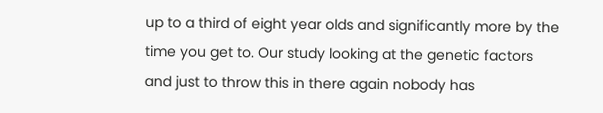up to a third of eight year olds and significantly more by the time you get to. Our study looking at the genetic factors and just to throw this in there again nobody has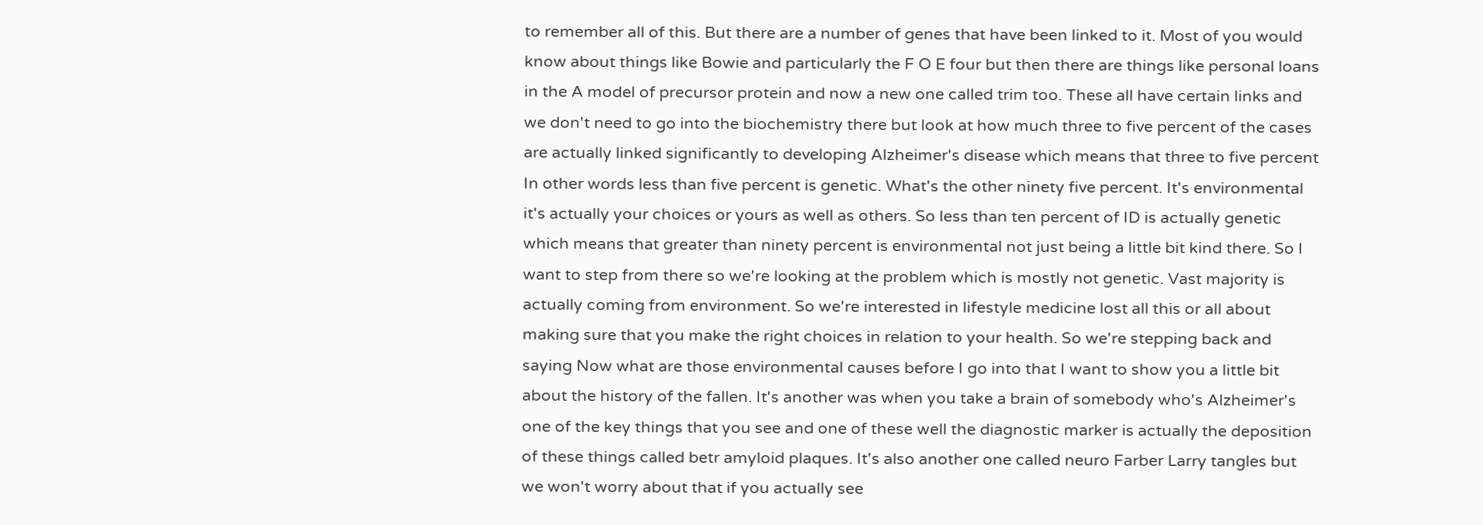to remember all of this. But there are a number of genes that have been linked to it. Most of you would know about things like Bowie and particularly the F O E four but then there are things like personal loans in the A model of precursor protein and now a new one called trim too. These all have certain links and we don't need to go into the biochemistry there but look at how much three to five percent of the cases are actually linked significantly to developing Alzheimer's disease which means that three to five percent In other words less than five percent is genetic. What's the other ninety five percent. It's environmental it's actually your choices or yours as well as others. So less than ten percent of ID is actually genetic which means that greater than ninety percent is environmental not just being a little bit kind there. So I want to step from there so we're looking at the problem which is mostly not genetic. Vast majority is actually coming from environment. So we're interested in lifestyle medicine lost all this or all about making sure that you make the right choices in relation to your health. So we're stepping back and saying Now what are those environmental causes before I go into that I want to show you a little bit about the history of the fallen. It's another was when you take a brain of somebody who's Alzheimer's one of the key things that you see and one of these well the diagnostic marker is actually the deposition of these things called betr amyloid plaques. It's also another one called neuro Farber Larry tangles but we won't worry about that if you actually see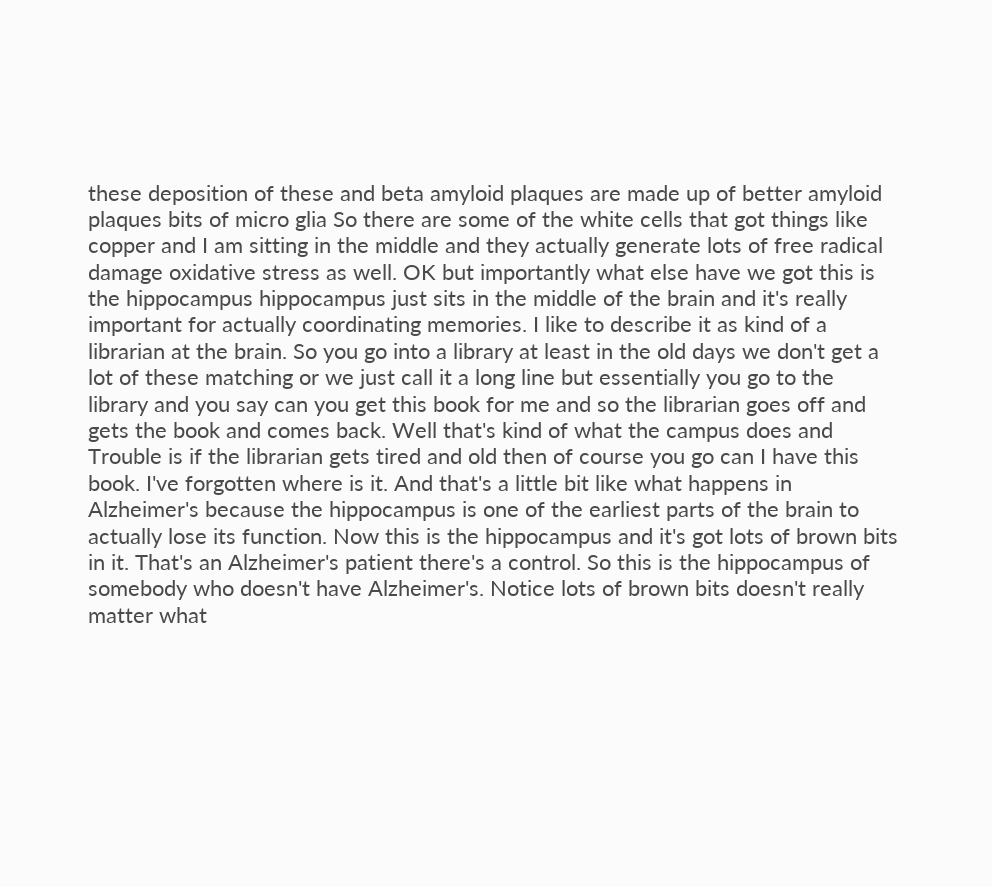these deposition of these and beta amyloid plaques are made up of better amyloid plaques bits of micro glia So there are some of the white cells that got things like copper and I am sitting in the middle and they actually generate lots of free radical damage oxidative stress as well. OK but importantly what else have we got this is the hippocampus hippocampus just sits in the middle of the brain and it's really important for actually coordinating memories. I like to describe it as kind of a librarian at the brain. So you go into a library at least in the old days we don't get a lot of these matching or we just call it a long line but essentially you go to the library and you say can you get this book for me and so the librarian goes off and gets the book and comes back. Well that's kind of what the campus does and Trouble is if the librarian gets tired and old then of course you go can I have this book. I've forgotten where is it. And that's a little bit like what happens in Alzheimer's because the hippocampus is one of the earliest parts of the brain to actually lose its function. Now this is the hippocampus and it's got lots of brown bits in it. That's an Alzheimer's patient there's a control. So this is the hippocampus of somebody who doesn't have Alzheimer's. Notice lots of brown bits doesn't really matter what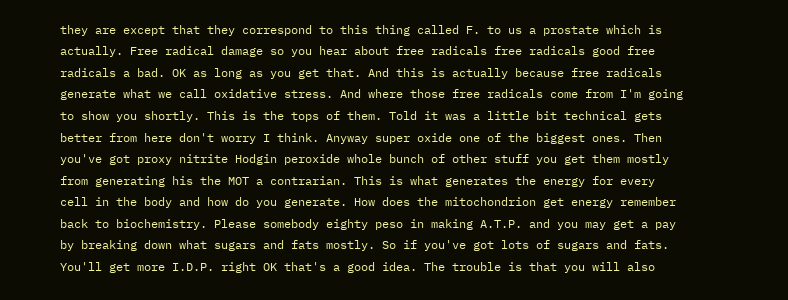they are except that they correspond to this thing called F. to us a prostate which is actually. Free radical damage so you hear about free radicals free radicals good free radicals a bad. OK as long as you get that. And this is actually because free radicals generate what we call oxidative stress. And where those free radicals come from I'm going to show you shortly. This is the tops of them. Told it was a little bit technical gets better from here don't worry I think. Anyway super oxide one of the biggest ones. Then you've got proxy nitrite Hodgin peroxide whole bunch of other stuff you get them mostly from generating his the MOT a contrarian. This is what generates the energy for every cell in the body and how do you generate. How does the mitochondrion get energy remember back to biochemistry. Please somebody eighty peso in making A.T.P. and you may get a pay by breaking down what sugars and fats mostly. So if you've got lots of sugars and fats. You'll get more I.D.P. right OK that's a good idea. The trouble is that you will also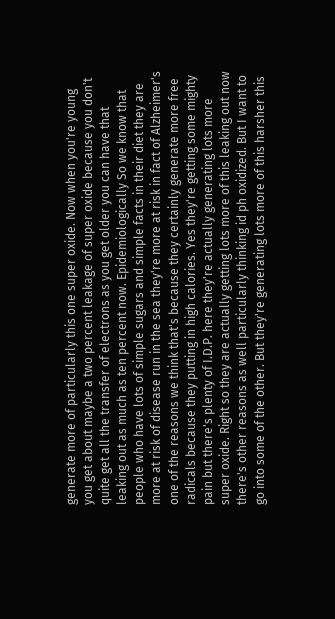generate more of particularly this one super oxide. Now when you're young you get about maybe a two percent leakage of super oxide because you don't quite get all the transfer of electrons as you get older you can have that leaking out as much as ten percent now. Epidemiologically So we know that people who have lots of simple sugars and simple facts in their diet they are more at risk of disease run in the sea they're more at risk in fact of Alzheimer's one of the reasons we think that's because they certainly generate more free radicals because they putting in high calories. Yes they're getting some mighty pain but there's plenty of I.D.P. here they're actually generating lots more super oxide. Right so they are actually getting lots more of this leaking out now there's other reasons as well particularly thinking id ph oxidized. But I want to go into some of the other. But they're generating lots more of this harsher this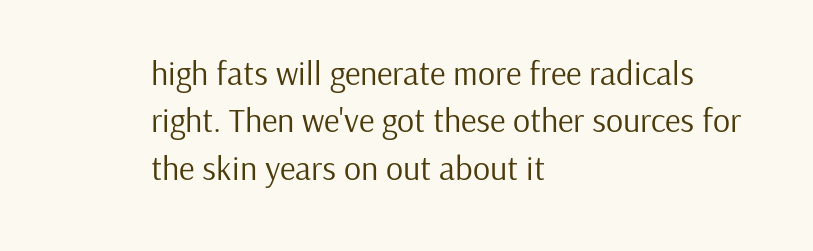high fats will generate more free radicals right. Then we've got these other sources for the skin years on out about it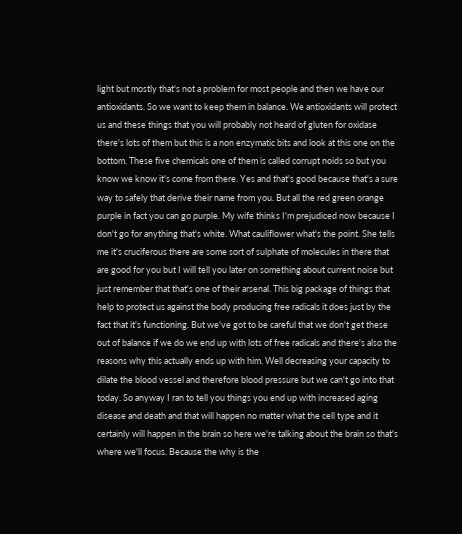light but mostly that's not a problem for most people and then we have our antioxidants. So we want to keep them in balance. We antioxidants will protect us and these things that you will probably not heard of gluten for oxidase there's lots of them but this is a non enzymatic bits and look at this one on the bottom. These five chemicals one of them is called corrupt noids so but you know we know it's come from there. Yes and that's good because that's a sure way to safely that derive their name from you. But all the red green orange purple in fact you can go purple. My wife thinks I'm prejudiced now because I don't go for anything that's white. What cauliflower what's the point. She tells me it's cruciferous there are some sort of sulphate of molecules in there that are good for you but I will tell you later on something about current noise but just remember that that's one of their arsenal. This big package of things that help to protect us against the body producing free radicals it does just by the fact that it's functioning. But we've got to be careful that we don't get these out of balance if we do we end up with lots of free radicals and there's also the reasons why this actually ends up with him. Well decreasing your capacity to dilate the blood vessel and therefore blood pressure but we can't go into that today. So anyway I ran to tell you things you end up with increased aging disease and death and that will happen no matter what the cell type and it certainly will happen in the brain so here we're talking about the brain so that's where we'll focus. Because the why is the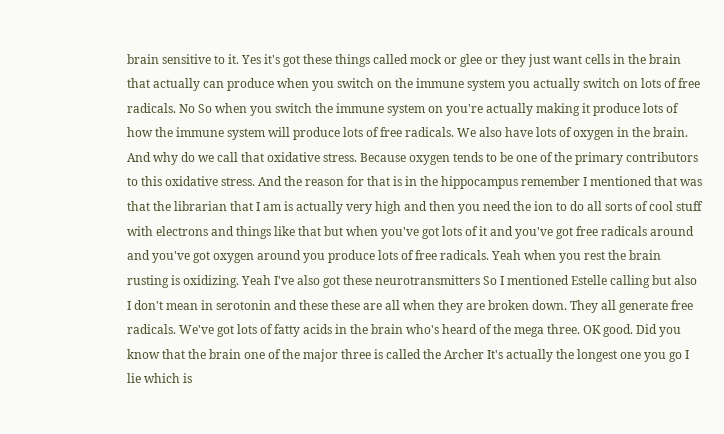brain sensitive to it. Yes it's got these things called mock or glee or they just want cells in the brain that actually can produce when you switch on the immune system you actually switch on lots of free radicals. No So when you switch the immune system on you're actually making it produce lots of how the immune system will produce lots of free radicals. We also have lots of oxygen in the brain. And why do we call that oxidative stress. Because oxygen tends to be one of the primary contributors to this oxidative stress. And the reason for that is in the hippocampus remember I mentioned that was that the librarian that I am is actually very high and then you need the ion to do all sorts of cool stuff with electrons and things like that but when you've got lots of it and you've got free radicals around and you've got oxygen around you produce lots of free radicals. Yeah when you rest the brain rusting is oxidizing. Yeah I've also got these neurotransmitters So I mentioned Estelle calling but also I don't mean in serotonin and these these are all when they are broken down. They all generate free radicals. We've got lots of fatty acids in the brain who's heard of the mega three. OK good. Did you know that the brain one of the major three is called the Archer It's actually the longest one you go I lie which is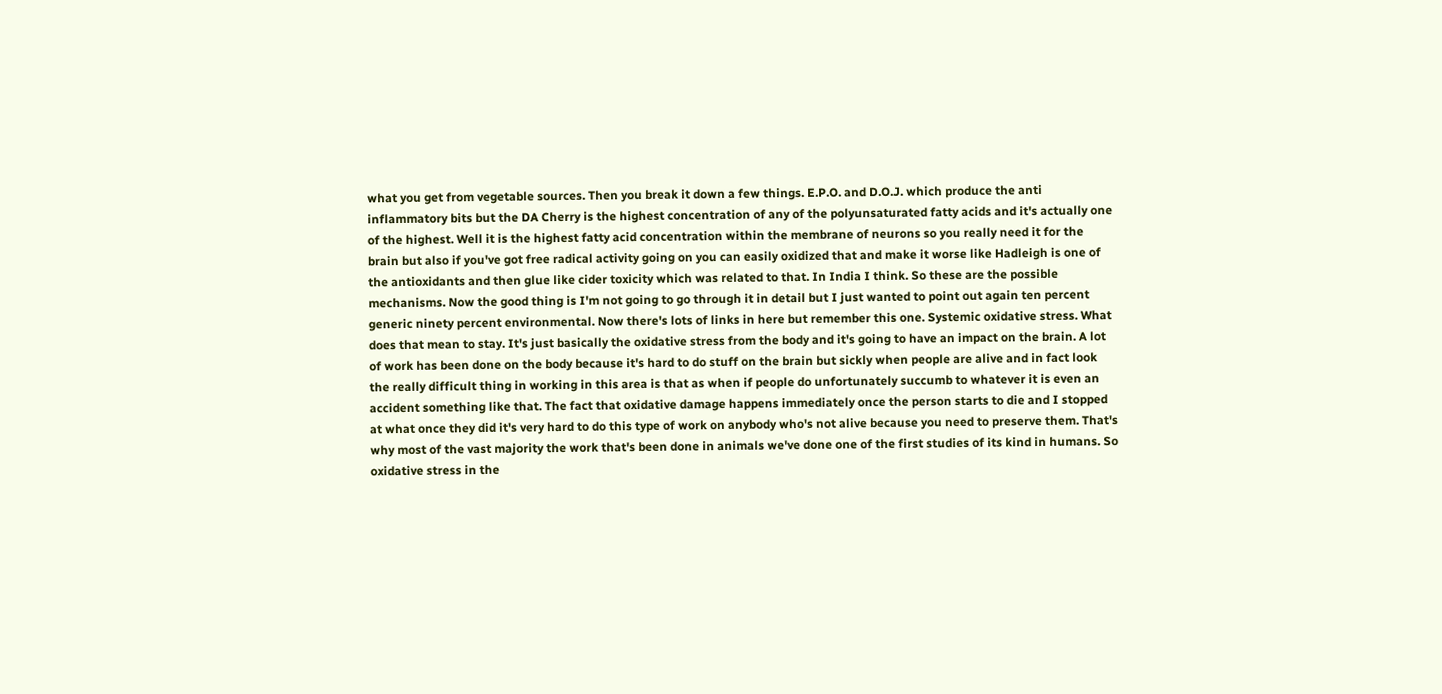what you get from vegetable sources. Then you break it down a few things. E.P.O. and D.O.J. which produce the anti inflammatory bits but the DA Cherry is the highest concentration of any of the polyunsaturated fatty acids and it's actually one of the highest. Well it is the highest fatty acid concentration within the membrane of neurons so you really need it for the brain but also if you've got free radical activity going on you can easily oxidized that and make it worse like Hadleigh is one of the antioxidants and then glue like cider toxicity which was related to that. In India I think. So these are the possible mechanisms. Now the good thing is I'm not going to go through it in detail but I just wanted to point out again ten percent generic ninety percent environmental. Now there's lots of links in here but remember this one. Systemic oxidative stress. What does that mean to stay. It's just basically the oxidative stress from the body and it's going to have an impact on the brain. A lot of work has been done on the body because it's hard to do stuff on the brain but sickly when people are alive and in fact look the really difficult thing in working in this area is that as when if people do unfortunately succumb to whatever it is even an accident something like that. The fact that oxidative damage happens immediately once the person starts to die and I stopped at what once they did it's very hard to do this type of work on anybody who's not alive because you need to preserve them. That's why most of the vast majority the work that's been done in animals we've done one of the first studies of its kind in humans. So oxidative stress in the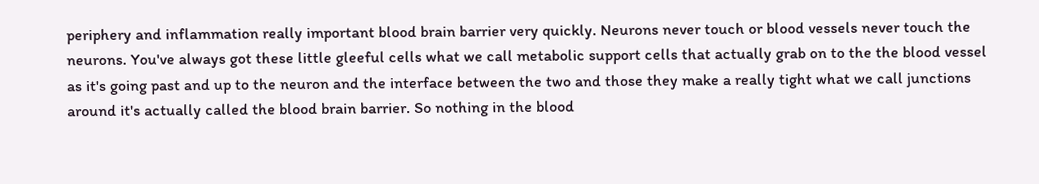periphery and inflammation really important blood brain barrier very quickly. Neurons never touch or blood vessels never touch the neurons. You've always got these little gleeful cells what we call metabolic support cells that actually grab on to the the blood vessel as it's going past and up to the neuron and the interface between the two and those they make a really tight what we call junctions around it's actually called the blood brain barrier. So nothing in the blood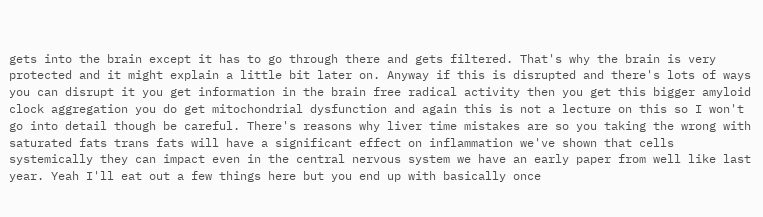gets into the brain except it has to go through there and gets filtered. That's why the brain is very protected and it might explain a little bit later on. Anyway if this is disrupted and there's lots of ways you can disrupt it you get information in the brain free radical activity then you get this bigger amyloid clock aggregation you do get mitochondrial dysfunction and again this is not a lecture on this so I won't go into detail though be careful. There's reasons why liver time mistakes are so you taking the wrong with saturated fats trans fats will have a significant effect on inflammation we've shown that cells systemically they can impact even in the central nervous system we have an early paper from well like last year. Yeah I'll eat out a few things here but you end up with basically once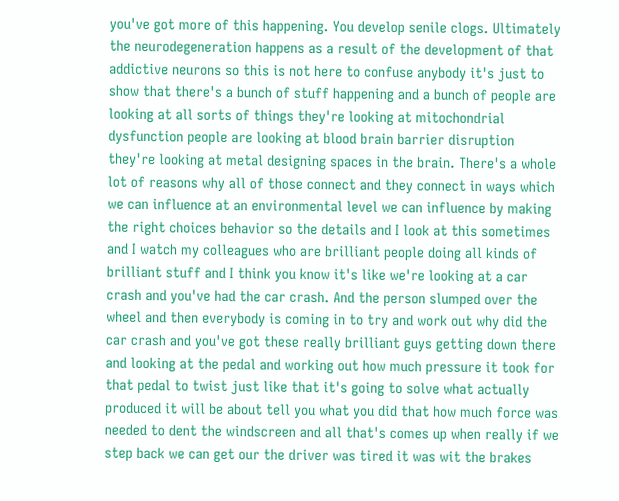you've got more of this happening. You develop senile clogs. Ultimately the neurodegeneration happens as a result of the development of that addictive neurons so this is not here to confuse anybody it's just to show that there's a bunch of stuff happening and a bunch of people are looking at all sorts of things they're looking at mitochondrial dysfunction people are looking at blood brain barrier disruption they're looking at metal designing spaces in the brain. There's a whole lot of reasons why all of those connect and they connect in ways which we can influence at an environmental level we can influence by making the right choices behavior so the details and I look at this sometimes and I watch my colleagues who are brilliant people doing all kinds of brilliant stuff and I think you know it's like we're looking at a car crash and you've had the car crash. And the person slumped over the wheel and then everybody is coming in to try and work out why did the car crash and you've got these really brilliant guys getting down there and looking at the pedal and working out how much pressure it took for that pedal to twist just like that it's going to solve what actually produced it will be about tell you what you did that how much force was needed to dent the windscreen and all that's comes up when really if we step back we can get our the driver was tired it was wit the brakes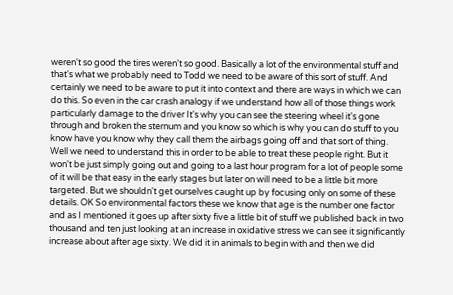weren't so good the tires weren't so good. Basically a lot of the environmental stuff and that's what we probably need to Todd we need to be aware of this sort of stuff. And certainly we need to be aware to put it into context and there are ways in which we can do this. So even in the car crash analogy if we understand how all of those things work particularly damage to the driver It's why you can see the steering wheel it's gone through and broken the sternum and you know so which is why you can do stuff to you know have you know why they call them the airbags going off and that sort of thing. Well we need to understand this in order to be able to treat these people right. But it won't be just simply going out and going to a last hour program for a lot of people some of it will be that easy in the early stages but later on will need to be a little bit more targeted. But we shouldn't get ourselves caught up by focusing only on some of these details. OK So environmental factors these we know that age is the number one factor and as I mentioned it goes up after sixty five a little bit of stuff we published back in two thousand and ten just looking at an increase in oxidative stress we can see it significantly increase about after age sixty. We did it in animals to begin with and then we did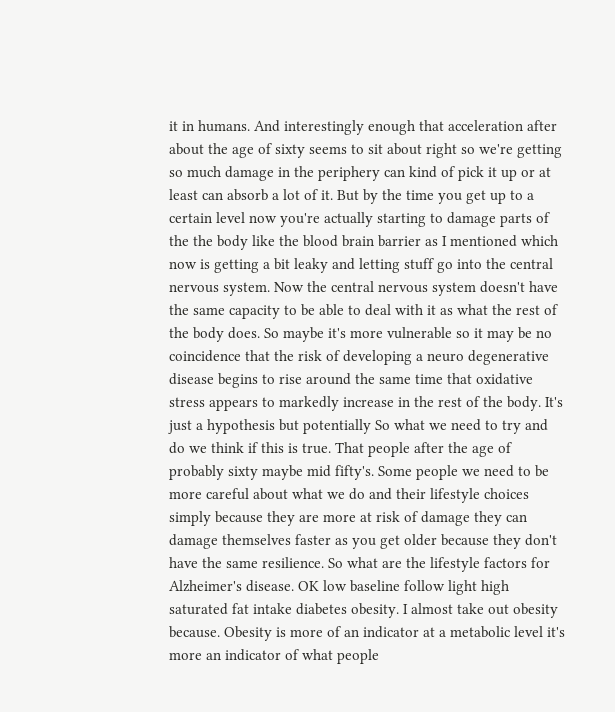it in humans. And interestingly enough that acceleration after about the age of sixty seems to sit about right so we're getting so much damage in the periphery can kind of pick it up or at least can absorb a lot of it. But by the time you get up to a certain level now you're actually starting to damage parts of the the body like the blood brain barrier as I mentioned which now is getting a bit leaky and letting stuff go into the central nervous system. Now the central nervous system doesn't have the same capacity to be able to deal with it as what the rest of the body does. So maybe it's more vulnerable so it may be no coincidence that the risk of developing a neuro degenerative disease begins to rise around the same time that oxidative stress appears to markedly increase in the rest of the body. It's just a hypothesis but potentially So what we need to try and do we think if this is true. That people after the age of probably sixty maybe mid fifty's. Some people we need to be more careful about what we do and their lifestyle choices simply because they are more at risk of damage they can damage themselves faster as you get older because they don't have the same resilience. So what are the lifestyle factors for Alzheimer's disease. OK low baseline follow light high saturated fat intake diabetes obesity. I almost take out obesity because. Obesity is more of an indicator at a metabolic level it's more an indicator of what people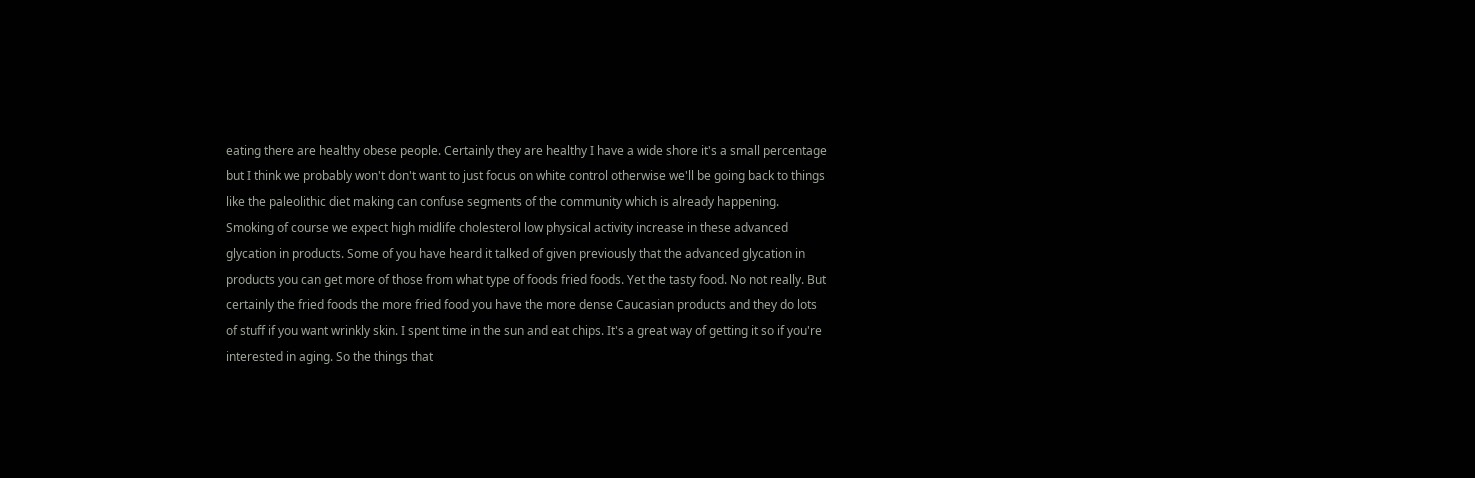eating there are healthy obese people. Certainly they are healthy I have a wide shore it's a small percentage but I think we probably won't don't want to just focus on white control otherwise we'll be going back to things like the paleolithic diet making can confuse segments of the community which is already happening. Smoking of course we expect high midlife cholesterol low physical activity increase in these advanced glycation in products. Some of you have heard it talked of given previously that the advanced glycation in products you can get more of those from what type of foods fried foods. Yet the tasty food. No not really. But certainly the fried foods the more fried food you have the more dense Caucasian products and they do lots of stuff if you want wrinkly skin. I spent time in the sun and eat chips. It's a great way of getting it so if you're interested in aging. So the things that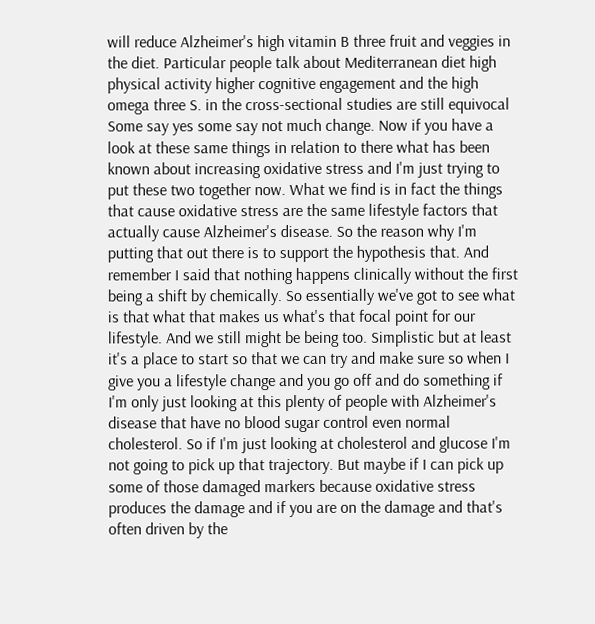will reduce Alzheimer's high vitamin B three fruit and veggies in the diet. Particular people talk about Mediterranean diet high physical activity higher cognitive engagement and the high omega three S. in the cross-sectional studies are still equivocal Some say yes some say not much change. Now if you have a look at these same things in relation to there what has been known about increasing oxidative stress and I'm just trying to put these two together now. What we find is in fact the things that cause oxidative stress are the same lifestyle factors that actually cause Alzheimer's disease. So the reason why I'm putting that out there is to support the hypothesis that. And remember I said that nothing happens clinically without the first being a shift by chemically. So essentially we've got to see what is that what that makes us what's that focal point for our lifestyle. And we still might be being too. Simplistic but at least it's a place to start so that we can try and make sure so when I give you a lifestyle change and you go off and do something if I'm only just looking at this plenty of people with Alzheimer's disease that have no blood sugar control even normal cholesterol. So if I'm just looking at cholesterol and glucose I'm not going to pick up that trajectory. But maybe if I can pick up some of those damaged markers because oxidative stress produces the damage and if you are on the damage and that's often driven by the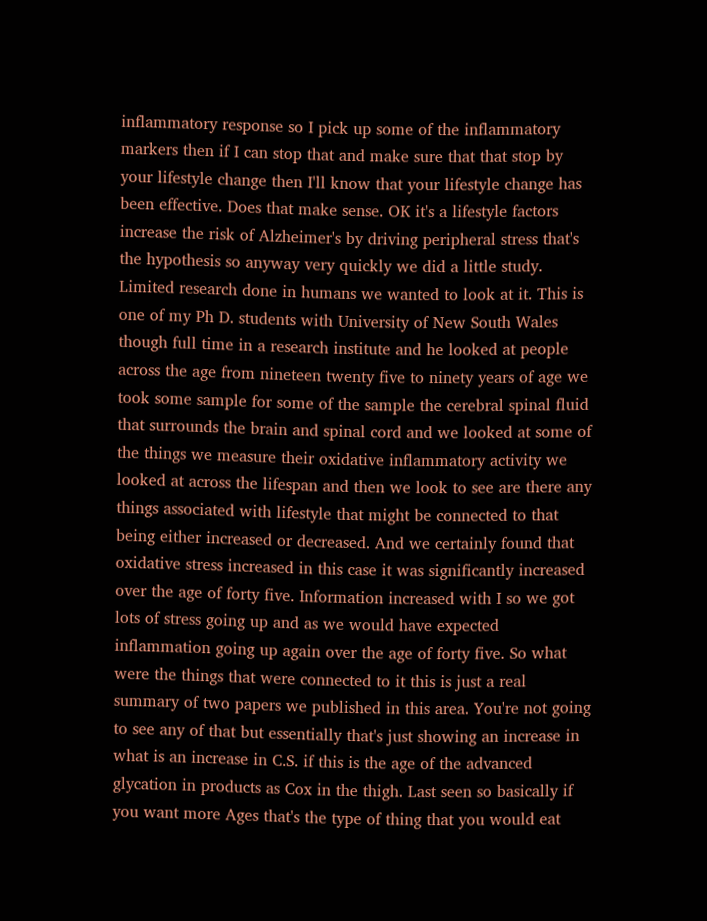inflammatory response so I pick up some of the inflammatory markers then if I can stop that and make sure that that stop by your lifestyle change then I'll know that your lifestyle change has been effective. Does that make sense. OK it's a lifestyle factors increase the risk of Alzheimer's by driving peripheral stress that's the hypothesis so anyway very quickly we did a little study. Limited research done in humans we wanted to look at it. This is one of my Ph D. students with University of New South Wales though full time in a research institute and he looked at people across the age from nineteen twenty five to ninety years of age we took some sample for some of the sample the cerebral spinal fluid that surrounds the brain and spinal cord and we looked at some of the things we measure their oxidative inflammatory activity we looked at across the lifespan and then we look to see are there any things associated with lifestyle that might be connected to that being either increased or decreased. And we certainly found that oxidative stress increased in this case it was significantly increased over the age of forty five. Information increased with I so we got lots of stress going up and as we would have expected inflammation going up again over the age of forty five. So what were the things that were connected to it this is just a real summary of two papers we published in this area. You're not going to see any of that but essentially that's just showing an increase in what is an increase in C.S. if this is the age of the advanced glycation in products as Cox in the thigh. Last seen so basically if you want more Ages that's the type of thing that you would eat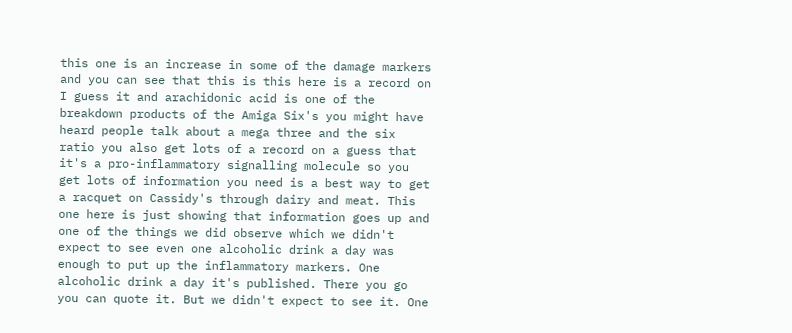this one is an increase in some of the damage markers and you can see that this is this here is a record on I guess it and arachidonic acid is one of the breakdown products of the Amiga Six's you might have heard people talk about a mega three and the six ratio you also get lots of a record on a guess that it's a pro-inflammatory signalling molecule so you get lots of information you need is a best way to get a racquet on Cassidy's through dairy and meat. This one here is just showing that information goes up and one of the things we did observe which we didn't expect to see even one alcoholic drink a day was enough to put up the inflammatory markers. One alcoholic drink a day it's published. There you go you can quote it. But we didn't expect to see it. One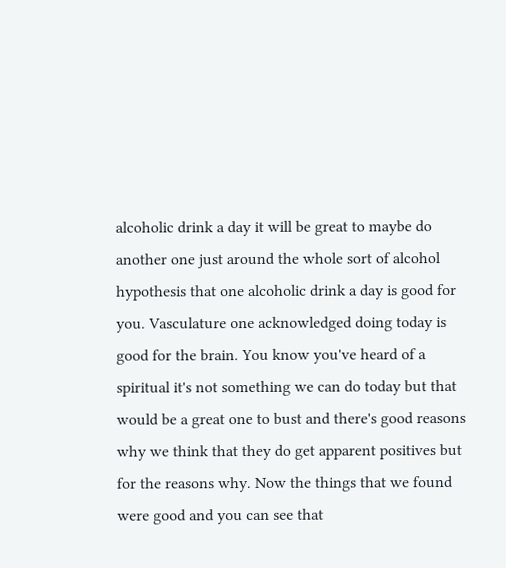alcoholic drink a day it will be great to maybe do another one just around the whole sort of alcohol hypothesis that one alcoholic drink a day is good for you. Vasculature one acknowledged doing today is good for the brain. You know you've heard of a spiritual it's not something we can do today but that would be a great one to bust and there's good reasons why we think that they do get apparent positives but for the reasons why. Now the things that we found were good and you can see that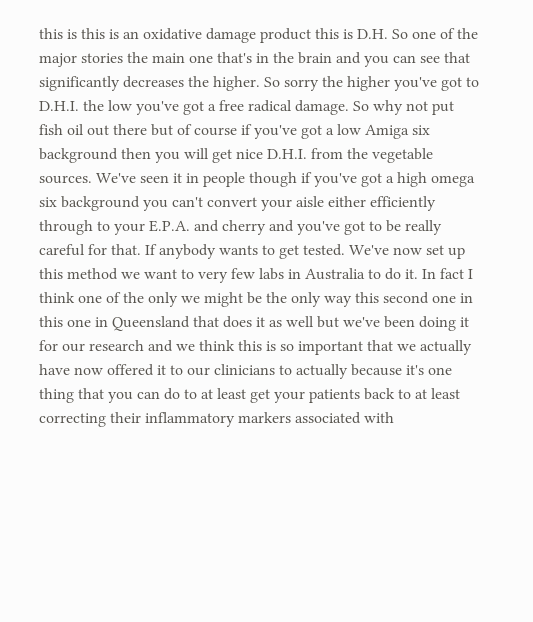this is this is an oxidative damage product this is D.H. So one of the major stories the main one that's in the brain and you can see that significantly decreases the higher. So sorry the higher you've got to D.H.I. the low you've got a free radical damage. So why not put fish oil out there but of course if you've got a low Amiga six background then you will get nice D.H.I. from the vegetable sources. We've seen it in people though if you've got a high omega six background you can't convert your aisle either efficiently through to your E.P.A. and cherry and you've got to be really careful for that. If anybody wants to get tested. We've now set up this method we want to very few labs in Australia to do it. In fact I think one of the only we might be the only way this second one in this one in Queensland that does it as well but we've been doing it for our research and we think this is so important that we actually have now offered it to our clinicians to actually because it's one thing that you can do to at least get your patients back to at least correcting their inflammatory markers associated with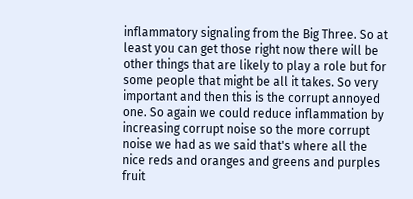inflammatory signaling from the Big Three. So at least you can get those right now there will be other things that are likely to play a role but for some people that might be all it takes. So very important and then this is the corrupt annoyed one. So again we could reduce inflammation by increasing corrupt noise so the more corrupt noise we had as we said that's where all the nice reds and oranges and greens and purples fruit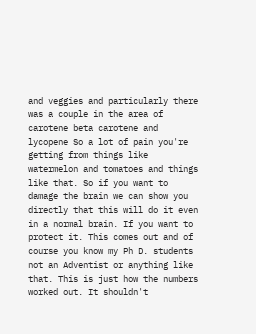and veggies and particularly there was a couple in the area of carotene beta carotene and lycopene So a lot of pain you're getting from things like watermelon and tomatoes and things like that. So if you want to damage the brain we can show you directly that this will do it even in a normal brain. If you want to protect it. This comes out and of course you know my Ph D. students not an Adventist or anything like that. This is just how the numbers worked out. It shouldn't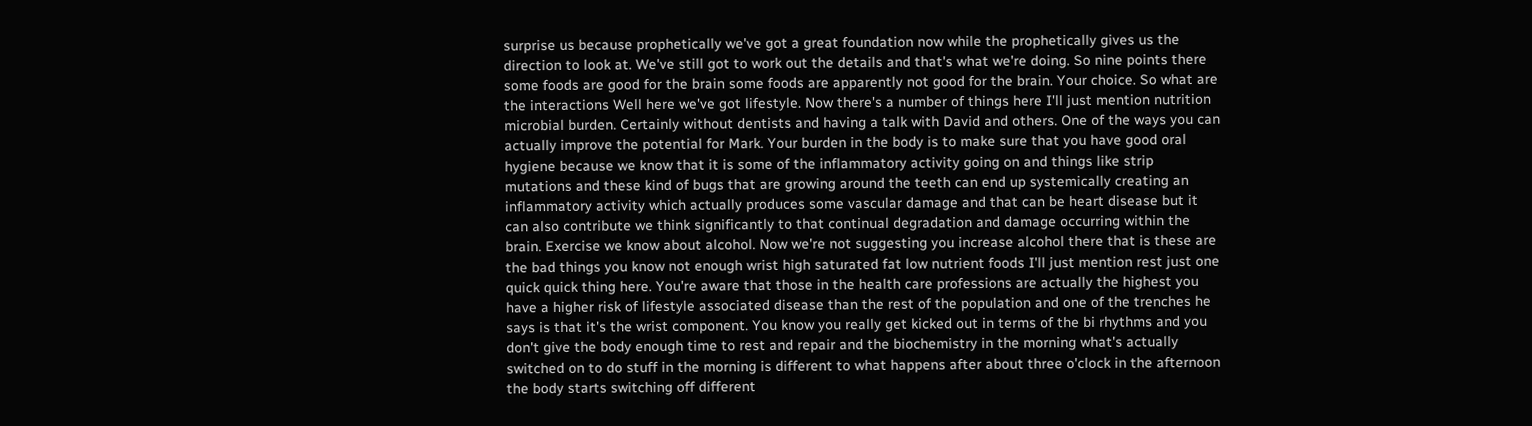surprise us because prophetically we've got a great foundation now while the prophetically gives us the direction to look at. We've still got to work out the details and that's what we're doing. So nine points there some foods are good for the brain some foods are apparently not good for the brain. Your choice. So what are the interactions Well here we've got lifestyle. Now there's a number of things here I'll just mention nutrition microbial burden. Certainly without dentists and having a talk with David and others. One of the ways you can actually improve the potential for Mark. Your burden in the body is to make sure that you have good oral hygiene because we know that it is some of the inflammatory activity going on and things like strip mutations and these kind of bugs that are growing around the teeth can end up systemically creating an inflammatory activity which actually produces some vascular damage and that can be heart disease but it can also contribute we think significantly to that continual degradation and damage occurring within the brain. Exercise we know about alcohol. Now we're not suggesting you increase alcohol there that is these are the bad things you know not enough wrist high saturated fat low nutrient foods I'll just mention rest just one quick quick thing here. You're aware that those in the health care professions are actually the highest you have a higher risk of lifestyle associated disease than the rest of the population and one of the trenches he says is that it's the wrist component. You know you really get kicked out in terms of the bi rhythms and you don't give the body enough time to rest and repair and the biochemistry in the morning what's actually switched on to do stuff in the morning is different to what happens after about three o'clock in the afternoon the body starts switching off different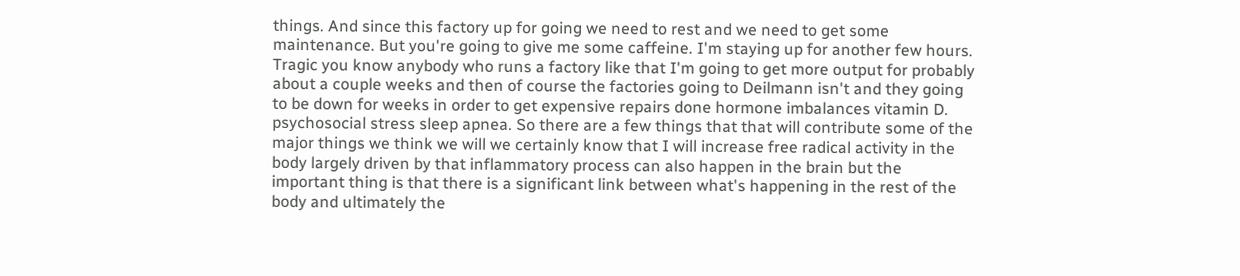things. And since this factory up for going we need to rest and we need to get some maintenance. But you're going to give me some caffeine. I'm staying up for another few hours. Tragic you know anybody who runs a factory like that I'm going to get more output for probably about a couple weeks and then of course the factories going to Deilmann isn't and they going to be down for weeks in order to get expensive repairs done hormone imbalances vitamin D. psychosocial stress sleep apnea. So there are a few things that that will contribute some of the major things we think we will we certainly know that I will increase free radical activity in the body largely driven by that inflammatory process can also happen in the brain but the important thing is that there is a significant link between what's happening in the rest of the body and ultimately the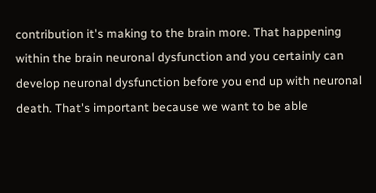contribution it's making to the brain more. That happening within the brain neuronal dysfunction and you certainly can develop neuronal dysfunction before you end up with neuronal death. That's important because we want to be able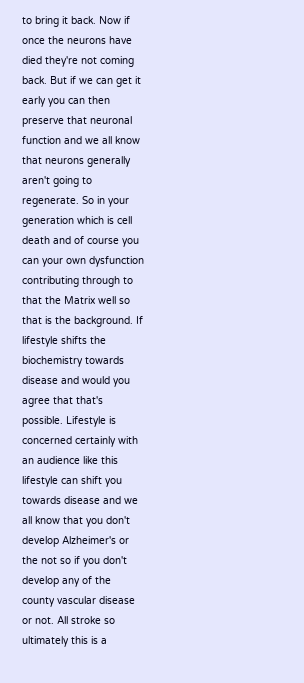to bring it back. Now if once the neurons have died they're not coming back. But if we can get it early you can then preserve that neuronal function and we all know that neurons generally aren't going to regenerate. So in your generation which is cell death and of course you can your own dysfunction contributing through to that the Matrix well so that is the background. If lifestyle shifts the biochemistry towards disease and would you agree that that's possible. Lifestyle is concerned certainly with an audience like this lifestyle can shift you towards disease and we all know that you don't develop Alzheimer's or the not so if you don't develop any of the county vascular disease or not. All stroke so ultimately this is a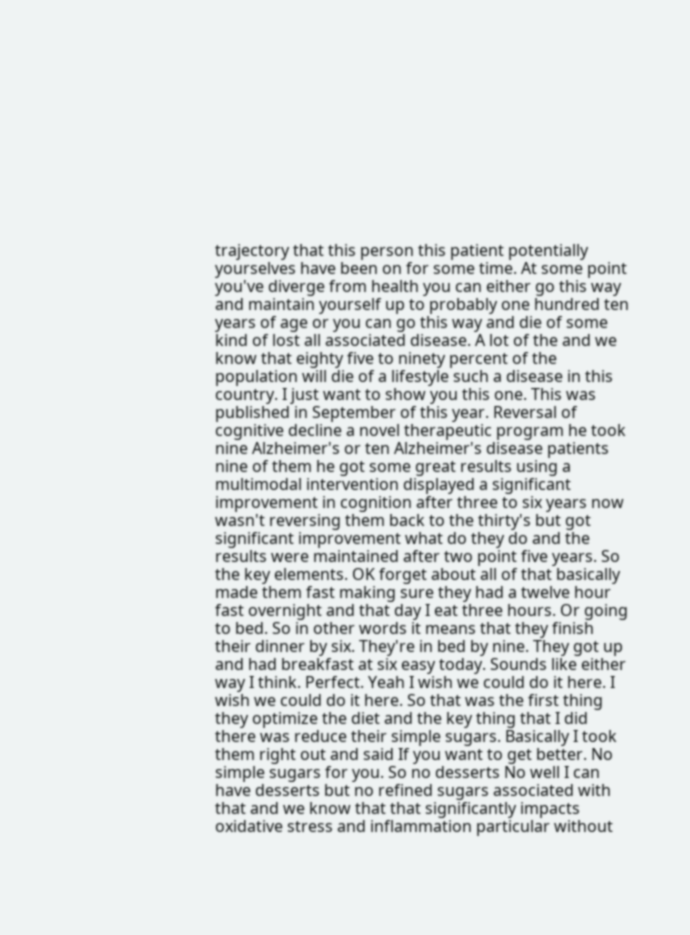trajectory that this person this patient potentially yourselves have been on for some time. At some point you've diverge from health you can either go this way and maintain yourself up to probably one hundred ten years of age or you can go this way and die of some kind of lost all associated disease. A lot of the and we know that eighty five to ninety percent of the population will die of a lifestyle such a disease in this country. I just want to show you this one. This was published in September of this year. Reversal of cognitive decline a novel therapeutic program he took nine Alzheimer's or ten Alzheimer's disease patients nine of them he got some great results using a multimodal intervention displayed a significant improvement in cognition after three to six years now wasn't reversing them back to the thirty's but got significant improvement what do they do and the results were maintained after two point five years. So the key elements. OK forget about all of that basically made them fast making sure they had a twelve hour fast overnight and that day I eat three hours. Or going to bed. So in other words it means that they finish their dinner by six. They're in bed by nine. They got up and had breakfast at six easy today. Sounds like either way I think. Perfect. Yeah I wish we could do it here. I wish we could do it here. So that was the first thing they optimize the diet and the key thing that I did there was reduce their simple sugars. Basically I took them right out and said If you want to get better. No simple sugars for you. So no desserts No well I can have desserts but no refined sugars associated with that and we know that that significantly impacts oxidative stress and inflammation particular without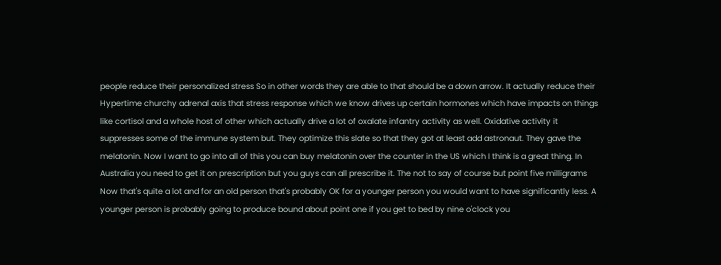people reduce their personalized stress So in other words they are able to that should be a down arrow. It actually reduce their Hypertime churchy adrenal axis that stress response which we know drives up certain hormones which have impacts on things like cortisol and a whole host of other which actually drive a lot of oxalate infantry activity as well. Oxidative activity it suppresses some of the immune system but. They optimize this slate so that they got at least add astronaut. They gave the melatonin. Now I want to go into all of this you can buy melatonin over the counter in the US which I think is a great thing. In Australia you need to get it on prescription but you guys can all prescribe it. The not to say of course but point five milligrams Now that's quite a lot and for an old person that's probably OK for a younger person you would want to have significantly less. A younger person is probably going to produce bound about point one if you get to bed by nine o'clock you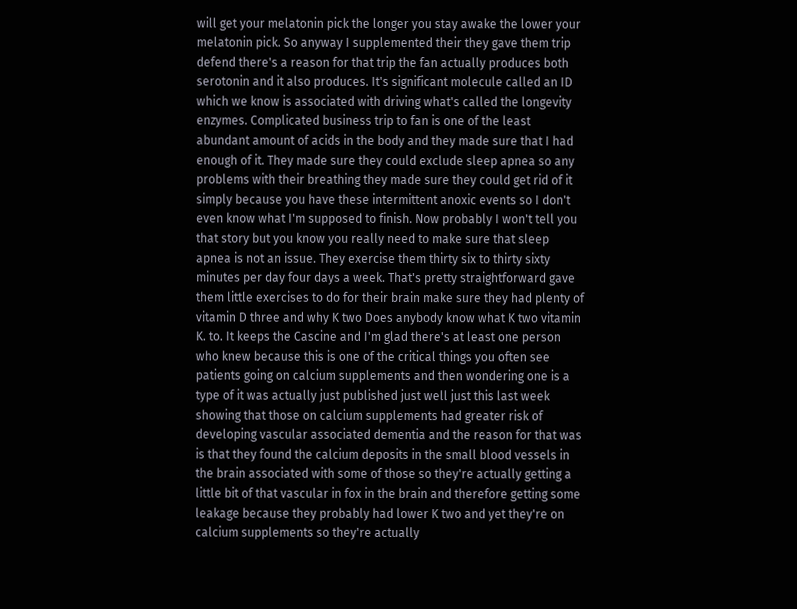will get your melatonin pick the longer you stay awake the lower your melatonin pick. So anyway I supplemented their they gave them trip defend there's a reason for that trip the fan actually produces both serotonin and it also produces. It's significant molecule called an ID which we know is associated with driving what's called the longevity enzymes. Complicated business trip to fan is one of the least abundant amount of acids in the body and they made sure that I had enough of it. They made sure they could exclude sleep apnea so any problems with their breathing they made sure they could get rid of it simply because you have these intermittent anoxic events so I don't even know what I'm supposed to finish. Now probably I won't tell you that story but you know you really need to make sure that sleep apnea is not an issue. They exercise them thirty six to thirty sixty minutes per day four days a week. That's pretty straightforward gave them little exercises to do for their brain make sure they had plenty of vitamin D three and why K two Does anybody know what K two vitamin K. to. It keeps the Cascine and I'm glad there's at least one person who knew because this is one of the critical things you often see patients going on calcium supplements and then wondering one is a type of it was actually just published just well just this last week showing that those on calcium supplements had greater risk of developing vascular associated dementia and the reason for that was is that they found the calcium deposits in the small blood vessels in the brain associated with some of those so they're actually getting a little bit of that vascular in fox in the brain and therefore getting some leakage because they probably had lower K two and yet they're on calcium supplements so they're actually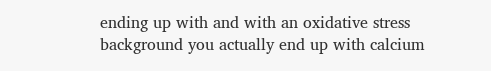ending up with and with an oxidative stress background you actually end up with calcium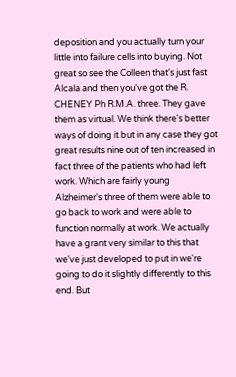deposition and you actually turn your little into failure cells into buying. Not great so see the Colleen that's just fast Alcala and then you've got the R. CHENEY Ph R.M.A. three. They gave them as virtual. We think there's better ways of doing it but in any case they got great results nine out of ten increased in fact three of the patients who had left work. Which are fairly young Alzheimer's three of them were able to go back to work and were able to function normally at work. We actually have a grant very similar to this that we've just developed to put in we're going to do it slightly differently to this end. But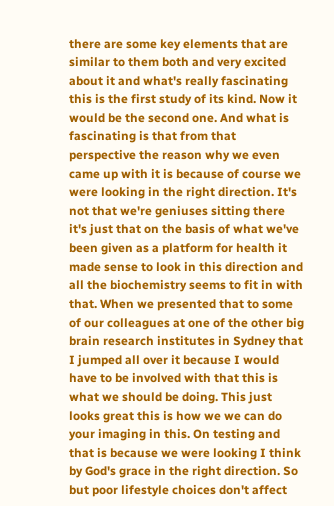there are some key elements that are similar to them both and very excited about it and what's really fascinating this is the first study of its kind. Now it would be the second one. And what is fascinating is that from that perspective the reason why we even came up with it is because of course we were looking in the right direction. It's not that we're geniuses sitting there it's just that on the basis of what we've been given as a platform for health it made sense to look in this direction and all the biochemistry seems to fit in with that. When we presented that to some of our colleagues at one of the other big brain research institutes in Sydney that I jumped all over it because I would have to be involved with that this is what we should be doing. This just looks great this is how we we can do your imaging in this. On testing and that is because we were looking I think by God's grace in the right direction. So but poor lifestyle choices don't affect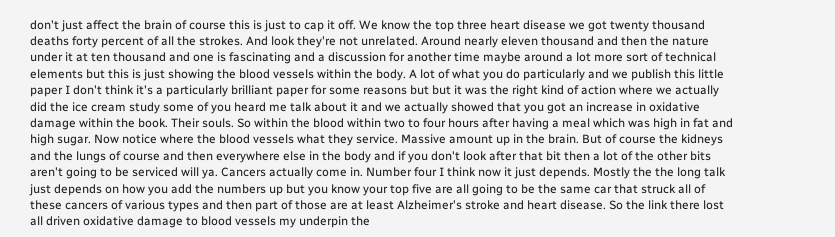don't just affect the brain of course this is just to cap it off. We know the top three heart disease we got twenty thousand deaths forty percent of all the strokes. And look they're not unrelated. Around nearly eleven thousand and then the nature under it at ten thousand and one is fascinating and a discussion for another time maybe around a lot more sort of technical elements but this is just showing the blood vessels within the body. A lot of what you do particularly and we publish this little paper I don't think it's a particularly brilliant paper for some reasons but but it was the right kind of action where we actually did the ice cream study some of you heard me talk about it and we actually showed that you got an increase in oxidative damage within the book. Their souls. So within the blood within two to four hours after having a meal which was high in fat and high sugar. Now notice where the blood vessels what they service. Massive amount up in the brain. But of course the kidneys and the lungs of course and then everywhere else in the body and if you don't look after that bit then a lot of the other bits aren't going to be serviced will ya. Cancers actually come in. Number four I think now it just depends. Mostly the the long talk just depends on how you add the numbers up but you know your top five are all going to be the same car that struck all of these cancers of various types and then part of those are at least Alzheimer's stroke and heart disease. So the link there lost all driven oxidative damage to blood vessels my underpin the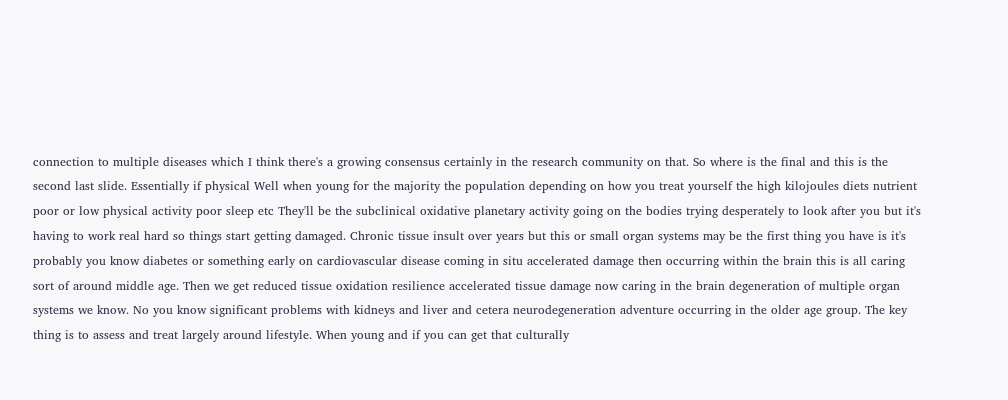connection to multiple diseases which I think there's a growing consensus certainly in the research community on that. So where is the final and this is the second last slide. Essentially if physical Well when young for the majority the population depending on how you treat yourself the high kilojoules diets nutrient poor or low physical activity poor sleep etc They'll be the subclinical oxidative planetary activity going on the bodies trying desperately to look after you but it's having to work real hard so things start getting damaged. Chronic tissue insult over years but this or small organ systems may be the first thing you have is it's probably you know diabetes or something early on cardiovascular disease coming in situ accelerated damage then occurring within the brain this is all caring sort of around middle age. Then we get reduced tissue oxidation resilience accelerated tissue damage now caring in the brain degeneration of multiple organ systems we know. No you know significant problems with kidneys and liver and cetera neurodegeneration adventure occurring in the older age group. The key thing is to assess and treat largely around lifestyle. When young and if you can get that culturally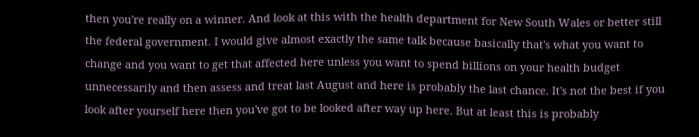then you're really on a winner. And look at this with the health department for New South Wales or better still the federal government. I would give almost exactly the same talk because basically that's what you want to change and you want to get that affected here unless you want to spend billions on your health budget unnecessarily and then assess and treat last August and here is probably the last chance. It's not the best if you look after yourself here then you've got to be looked after way up here. But at least this is probably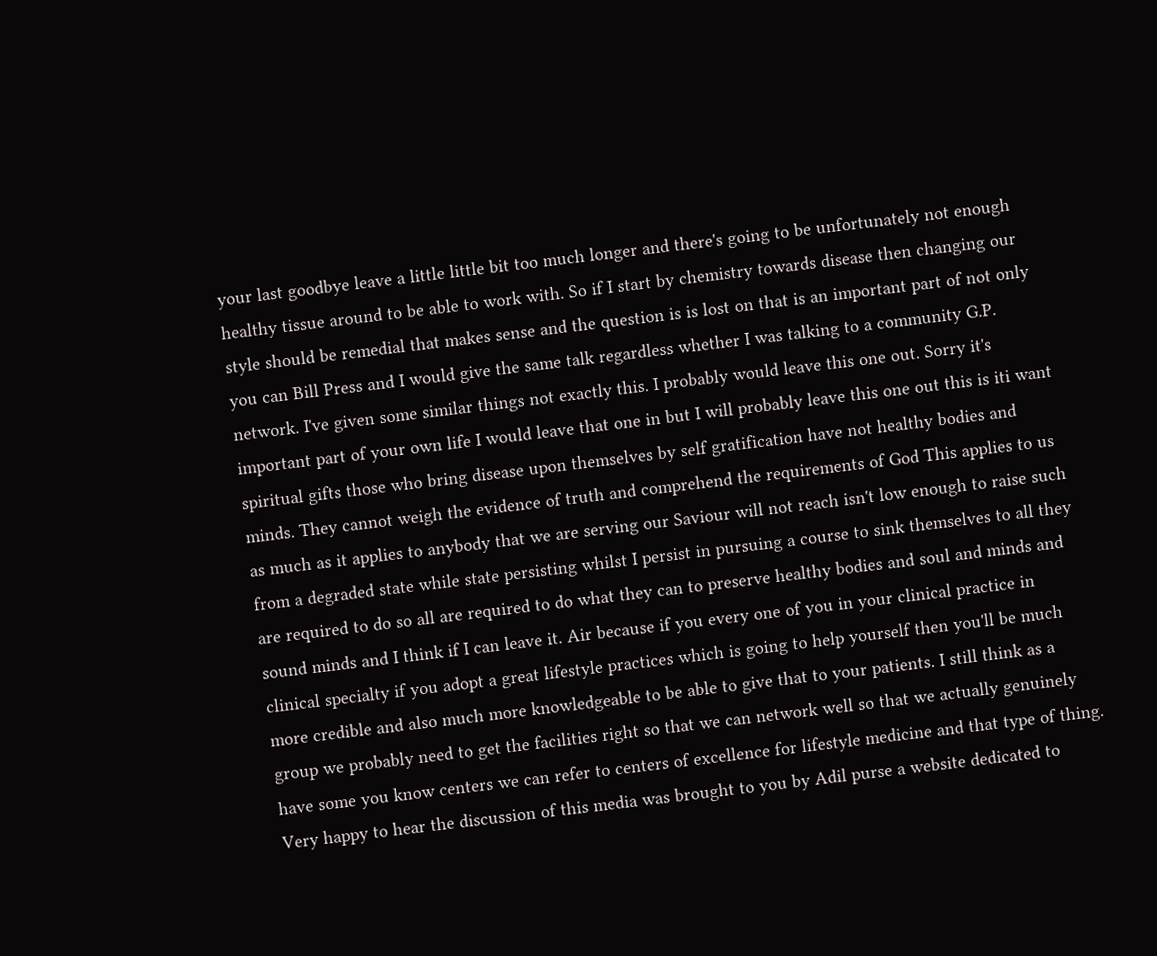your last goodbye leave a little little bit too much longer and there's going to be unfortunately not enough healthy tissue around to be able to work with. So if I start by chemistry towards disease then changing our style should be remedial that makes sense and the question is is lost on that is an important part of not only you can Bill Press and I would give the same talk regardless whether I was talking to a community G.P. network. I've given some similar things not exactly this. I probably would leave this one out. Sorry it's important part of your own life I would leave that one in but I will probably leave this one out this is iti want spiritual gifts those who bring disease upon themselves by self gratification have not healthy bodies and minds. They cannot weigh the evidence of truth and comprehend the requirements of God This applies to us as much as it applies to anybody that we are serving our Saviour will not reach isn't low enough to raise such from a degraded state while state persisting whilst I persist in pursuing a course to sink themselves to all they are required to do so all are required to do what they can to preserve healthy bodies and soul and minds and sound minds and I think if I can leave it. Air because if you every one of you in your clinical practice in clinical specialty if you adopt a great lifestyle practices which is going to help yourself then you'll be much more credible and also much more knowledgeable to be able to give that to your patients. I still think as a group we probably need to get the facilities right so that we can network well so that we actually genuinely have some you know centers we can refer to centers of excellence for lifestyle medicine and that type of thing. Very happy to hear the discussion of this media was brought to you by Adil purse a website dedicated to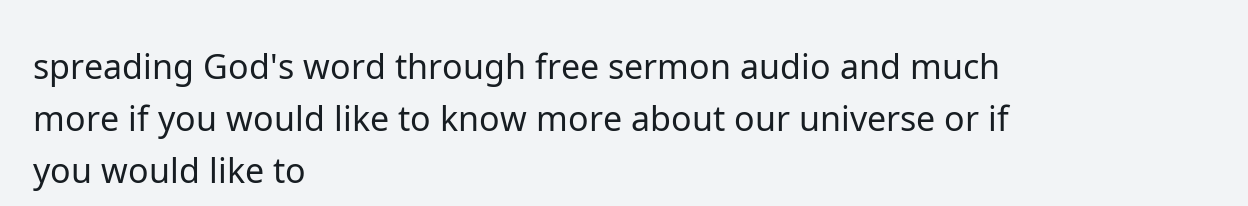spreading God's word through free sermon audio and much more if you would like to know more about our universe or if you would like to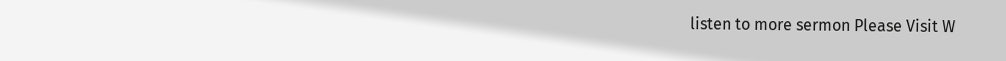listen to more sermon Please Visit W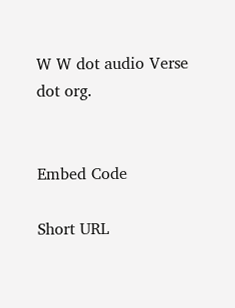W W dot audio Verse dot org.


Embed Code

Short URL